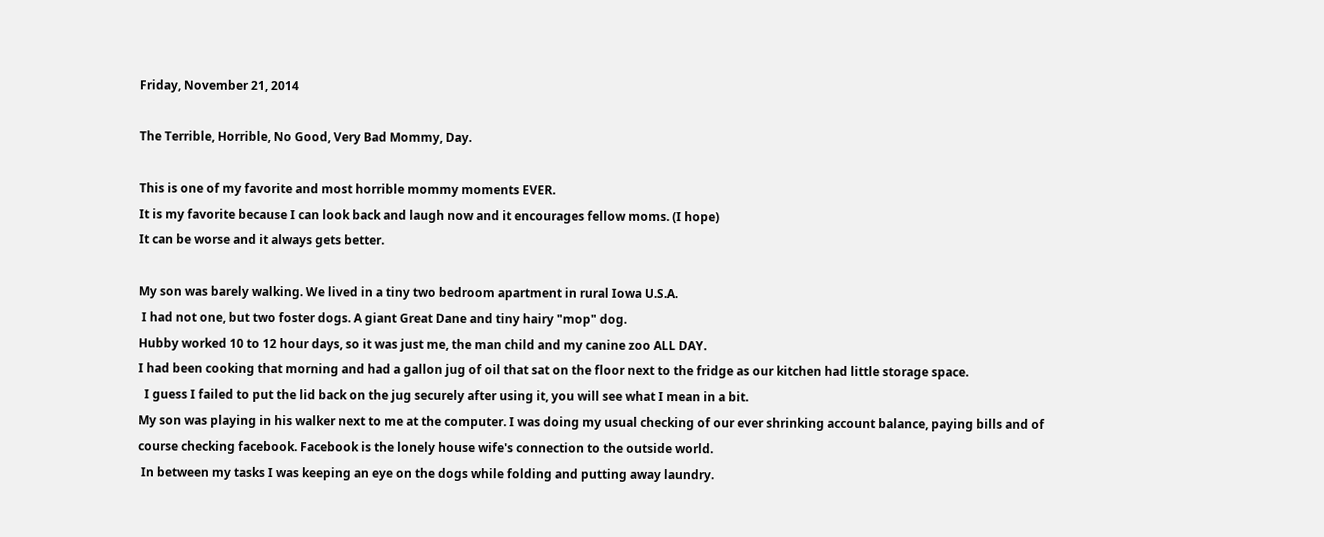Friday, November 21, 2014

The Terrible, Horrible, No Good, Very Bad Mommy, Day.

This is one of my favorite and most horrible mommy moments EVER.
It is my favorite because I can look back and laugh now and it encourages fellow moms. (I hope)
It can be worse and it always gets better.

My son was barely walking. We lived in a tiny two bedroom apartment in rural Iowa U.S.A.
 I had not one, but two foster dogs. A giant Great Dane and tiny hairy "mop" dog.
Hubby worked 10 to 12 hour days, so it was just me, the man child and my canine zoo ALL DAY.
I had been cooking that morning and had a gallon jug of oil that sat on the floor next to the fridge as our kitchen had little storage space.
  I guess I failed to put the lid back on the jug securely after using it, you will see what I mean in a bit.
My son was playing in his walker next to me at the computer. I was doing my usual checking of our ever shrinking account balance, paying bills and of course checking facebook. Facebook is the lonely house wife's connection to the outside world.
 In between my tasks I was keeping an eye on the dogs while folding and putting away laundry.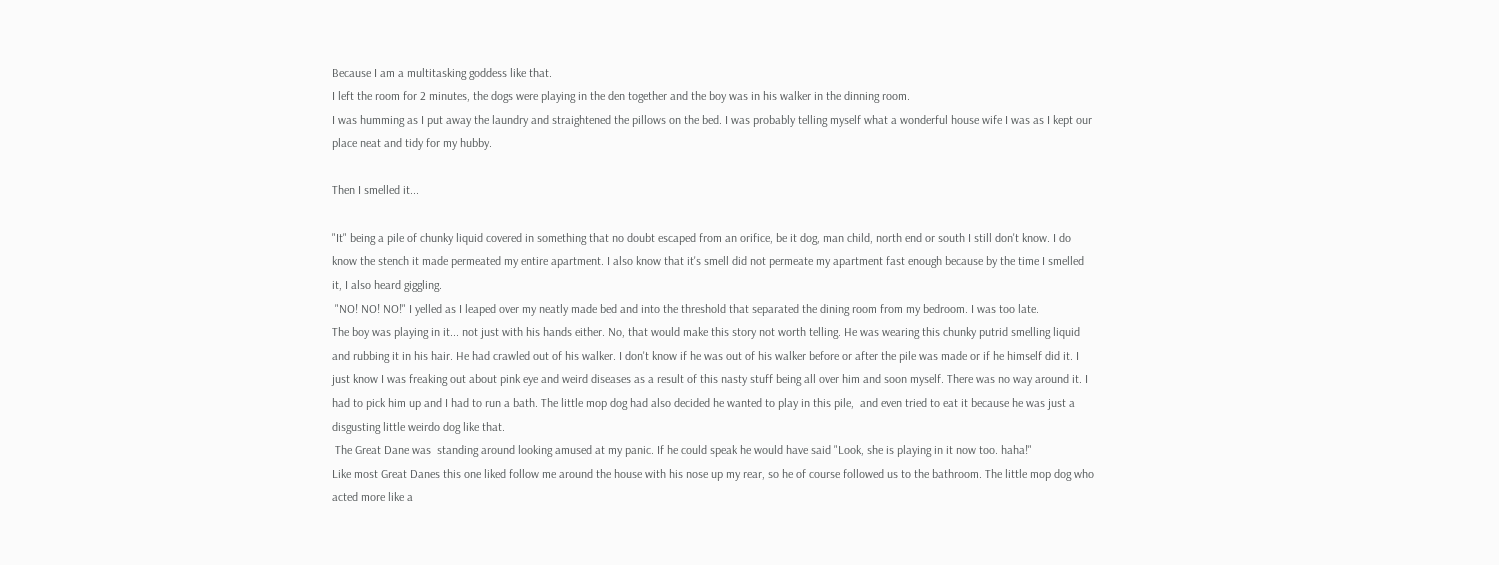Because I am a multitasking goddess like that.
I left the room for 2 minutes, the dogs were playing in the den together and the boy was in his walker in the dinning room.
I was humming as I put away the laundry and straightened the pillows on the bed. I was probably telling myself what a wonderful house wife I was as I kept our place neat and tidy for my hubby.

Then I smelled it...

"It" being a pile of chunky liquid covered in something that no doubt escaped from an orifice, be it dog, man child, north end or south I still don't know. I do know the stench it made permeated my entire apartment. I also know that it's smell did not permeate my apartment fast enough because by the time I smelled it, I also heard giggling.
 "NO! NO! NO!" I yelled as I leaped over my neatly made bed and into the threshold that separated the dining room from my bedroom. I was too late.
The boy was playing in it... not just with his hands either. No, that would make this story not worth telling. He was wearing this chunky putrid smelling liquid  and rubbing it in his hair. He had crawled out of his walker. I don't know if he was out of his walker before or after the pile was made or if he himself did it. I just know I was freaking out about pink eye and weird diseases as a result of this nasty stuff being all over him and soon myself. There was no way around it. I had to pick him up and I had to run a bath. The little mop dog had also decided he wanted to play in this pile,  and even tried to eat it because he was just a disgusting little weirdo dog like that.
 The Great Dane was  standing around looking amused at my panic. If he could speak he would have said "Look, she is playing in it now too. haha!"
Like most Great Danes this one liked follow me around the house with his nose up my rear, so he of course followed us to the bathroom. The little mop dog who acted more like a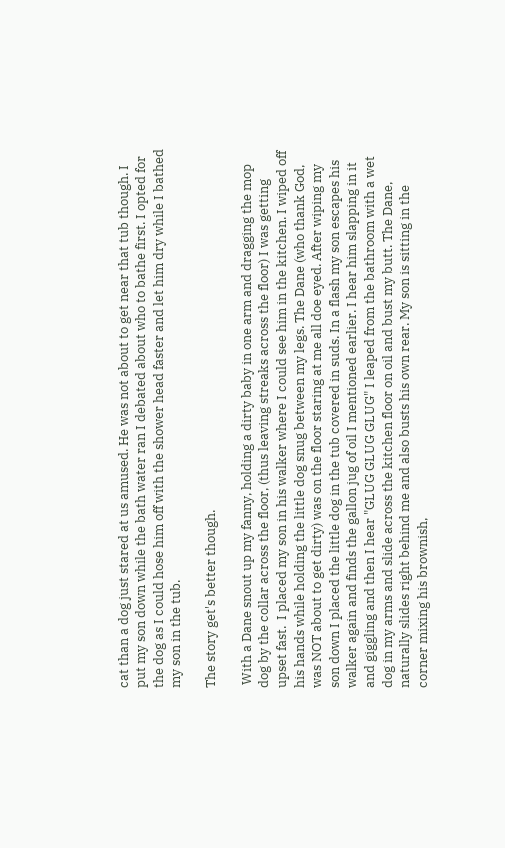cat than a dog just stared at us amused. He was not about to get near that tub though. I put my son down while the bath water ran I debated about who to bathe first. I opted for the dog as I could hose him off with the shower head faster and let him dry while I bathed my son in the tub.

The story get's better though.

 With a Dane snout up my fanny, holding a dirty baby in one arm and dragging the mop dog by the collar across the floor, (thus leaving streaks across the floor) I was getting upset fast.  I placed my son in his walker where I could see him in the kitchen. I wiped off his hands while holding the little dog snug between my legs. The Dane (who thank God, was NOT about to get dirty) was on the floor staring at me all doe eyed. After wiping my son down I placed the little dog in the tub covered in suds. In a flash my son escapes his walker again and finds the gallon jug of oil I mentioned earlier. I hear him slapping in it and giggling and then I hear "GLUG GLUG GLUG" I leaped from the bathroom with a wet dog in my arms and slide across the kitchen floor on oil and bust my butt. The Dane, naturally slides right behind me and also busts his own rear. My son is sitting in the corner mixing his brownish,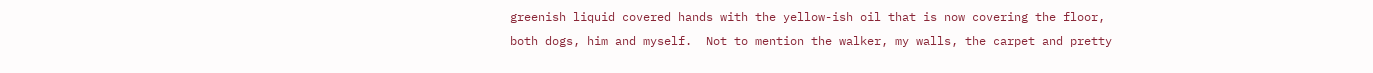greenish liquid covered hands with the yellow-ish oil that is now covering the floor, both dogs, him and myself.  Not to mention the walker, my walls, the carpet and pretty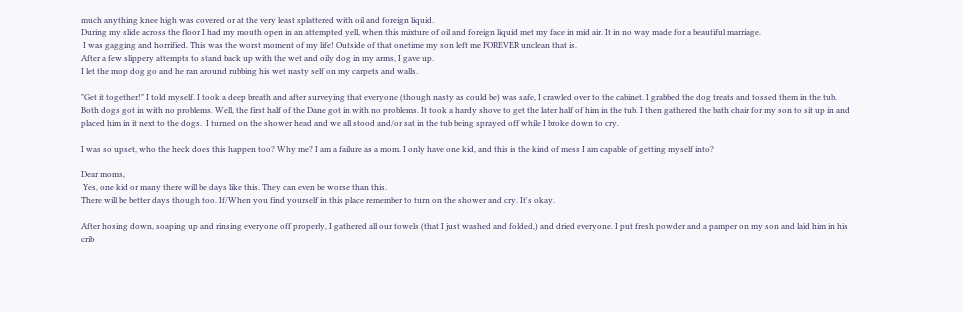much anything knee high was covered or at the very least splattered with oil and foreign liquid.
During my slide across the floor I had my mouth open in an attempted yell, when this mixture of oil and foreign liquid met my face in mid air. It in no way made for a beautiful marriage.
 I was gagging and horrified. This was the worst moment of my life! Outside of that onetime my son left me FOREVER unclean that is.
After a few slippery attempts to stand back up with the wet and oily dog in my arms, I gave up.
I let the mop dog go and he ran around rubbing his wet nasty self on my carpets and walls.

"Get it together!" I told myself. I took a deep breath and after surveying that everyone (though nasty as could be) was safe, I crawled over to the cabinet. I grabbed the dog treats and tossed them in the tub. Both dogs got in with no problems. Well, the first half of the Dane got in with no problems. It took a hardy shove to get the later half of him in the tub. I then gathered the bath chair for my son to sit up in and placed him in it next to the dogs.  I turned on the shower head and we all stood and/or sat in the tub being sprayed off while I broke down to cry.

I was so upset, who the heck does this happen too? Why me? I am a failure as a mom. I only have one kid, and this is the kind of mess I am capable of getting myself into?

Dear moms,
 Yes, one kid or many there will be days like this. They can even be worse than this.
There will be better days though too. If/When you find yourself in this place remember to turn on the shower and cry. It's okay.

After hosing down, soaping up and rinsing everyone off properly, I gathered all our towels (that I just washed and folded,) and dried everyone. I put fresh powder and a pamper on my son and laid him in his crib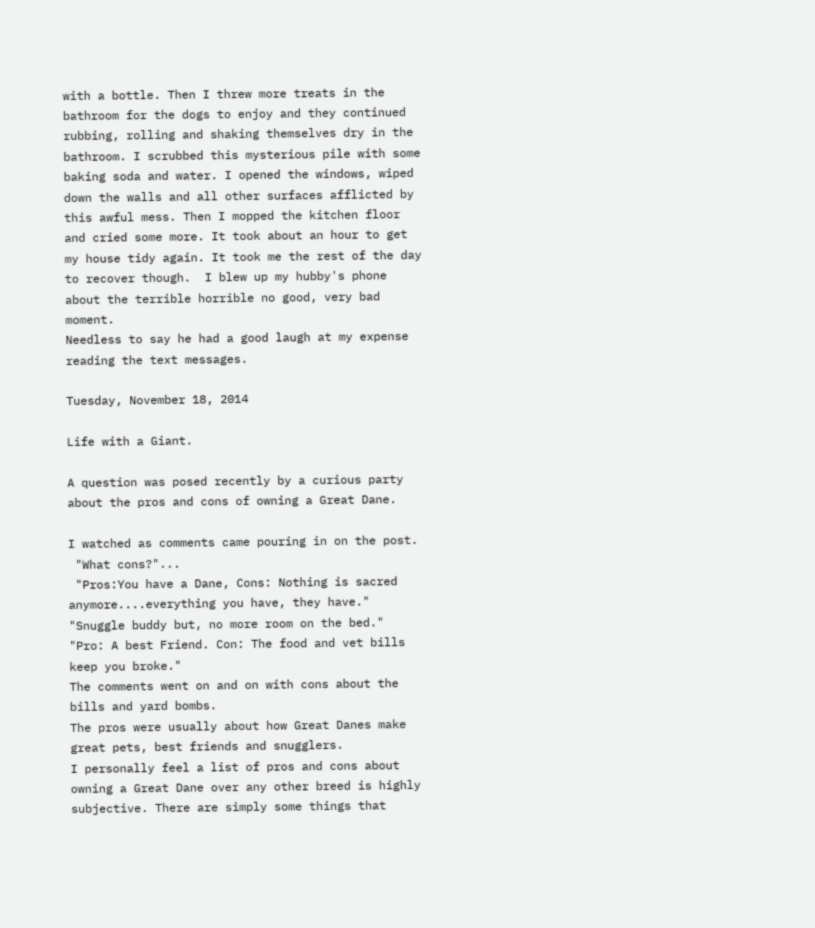with a bottle. Then I threw more treats in the bathroom for the dogs to enjoy and they continued rubbing, rolling and shaking themselves dry in the bathroom. I scrubbed this mysterious pile with some baking soda and water. I opened the windows, wiped down the walls and all other surfaces afflicted by this awful mess. Then I mopped the kitchen floor and cried some more. It took about an hour to get my house tidy again. It took me the rest of the day to recover though.  I blew up my hubby's phone about the terrible horrible no good, very bad moment.
Needless to say he had a good laugh at my expense reading the text messages.

Tuesday, November 18, 2014

Life with a Giant.

A question was posed recently by a curious party about the pros and cons of owning a Great Dane.

I watched as comments came pouring in on the post.
 "What cons?"...
 "Pros:You have a Dane, Cons: Nothing is sacred anymore....everything you have, they have."
"Snuggle buddy but, no more room on the bed."
"Pro: A best Friend. Con: The food and vet bills keep you broke."
The comments went on and on with cons about the bills and yard bombs.
The pros were usually about how Great Danes make great pets, best friends and snugglers.
I personally feel a list of pros and cons about owning a Great Dane over any other breed is highly subjective. There are simply some things that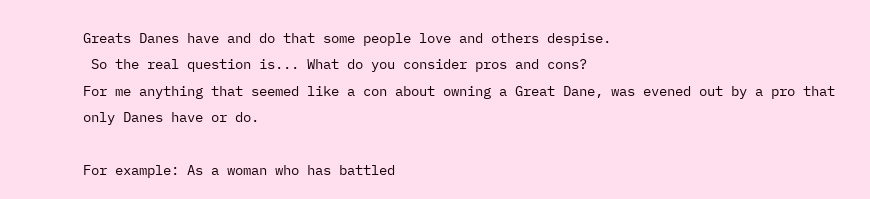Greats Danes have and do that some people love and others despise.
 So the real question is... What do you consider pros and cons?
For me anything that seemed like a con about owning a Great Dane, was evened out by a pro that only Danes have or do.

For example: As a woman who has battled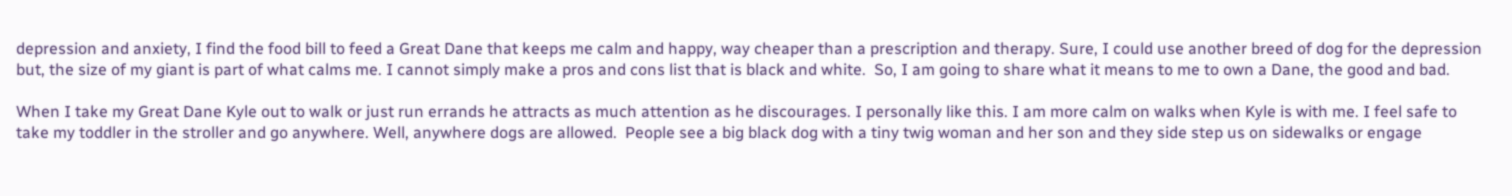depression and anxiety, I find the food bill to feed a Great Dane that keeps me calm and happy, way cheaper than a prescription and therapy. Sure, I could use another breed of dog for the depression but, the size of my giant is part of what calms me. I cannot simply make a pros and cons list that is black and white.  So, I am going to share what it means to me to own a Dane, the good and bad.

When I take my Great Dane Kyle out to walk or just run errands he attracts as much attention as he discourages. I personally like this. I am more calm on walks when Kyle is with me. I feel safe to take my toddler in the stroller and go anywhere. Well, anywhere dogs are allowed.  People see a big black dog with a tiny twig woman and her son and they side step us on sidewalks or engage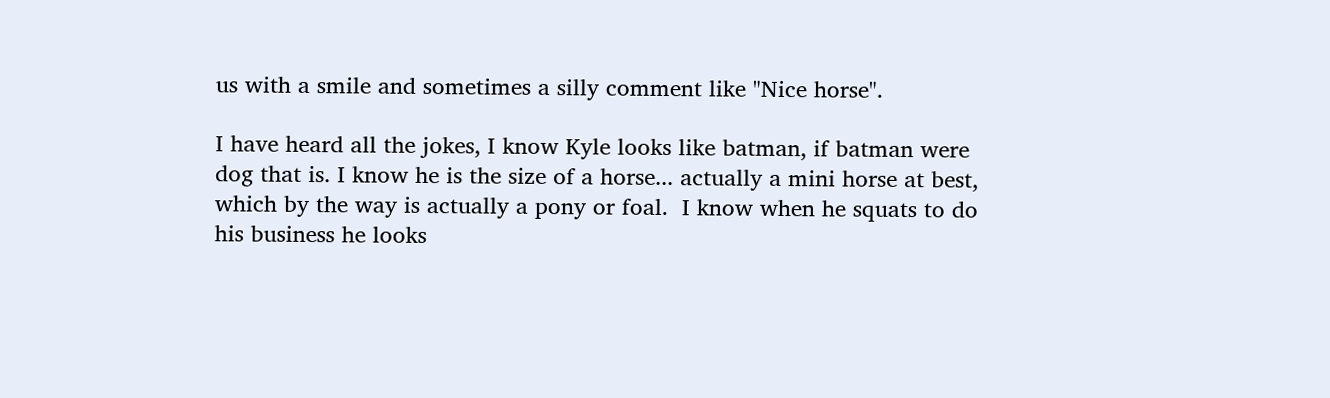us with a smile and sometimes a silly comment like "Nice horse".

I have heard all the jokes, I know Kyle looks like batman, if batman were dog that is. I know he is the size of a horse... actually a mini horse at best, which by the way is actually a pony or foal.  I know when he squats to do his business he looks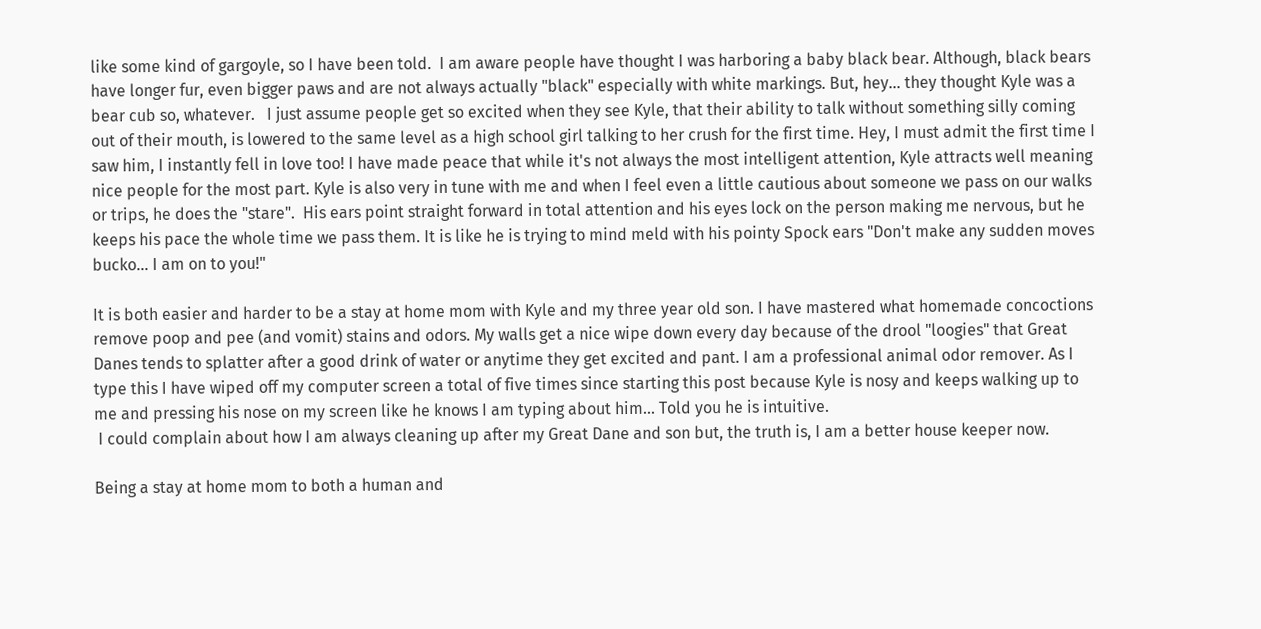like some kind of gargoyle, so I have been told.  I am aware people have thought I was harboring a baby black bear. Although, black bears have longer fur, even bigger paws and are not always actually "black" especially with white markings. But, hey... they thought Kyle was a bear cub so, whatever.   I just assume people get so excited when they see Kyle, that their ability to talk without something silly coming out of their mouth, is lowered to the same level as a high school girl talking to her crush for the first time. Hey, I must admit the first time I saw him, I instantly fell in love too! I have made peace that while it's not always the most intelligent attention, Kyle attracts well meaning nice people for the most part. Kyle is also very in tune with me and when I feel even a little cautious about someone we pass on our walks or trips, he does the "stare".  His ears point straight forward in total attention and his eyes lock on the person making me nervous, but he keeps his pace the whole time we pass them. It is like he is trying to mind meld with his pointy Spock ears "Don't make any sudden moves bucko... I am on to you!"

It is both easier and harder to be a stay at home mom with Kyle and my three year old son. I have mastered what homemade concoctions remove poop and pee (and vomit) stains and odors. My walls get a nice wipe down every day because of the drool "loogies" that Great Danes tends to splatter after a good drink of water or anytime they get excited and pant. I am a professional animal odor remover. As I type this I have wiped off my computer screen a total of five times since starting this post because Kyle is nosy and keeps walking up to me and pressing his nose on my screen like he knows I am typing about him... Told you he is intuitive.
 I could complain about how I am always cleaning up after my Great Dane and son but, the truth is, I am a better house keeper now.

Being a stay at home mom to both a human and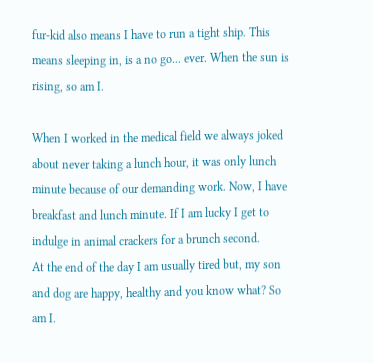fur-kid also means I have to run a tight ship. This means sleeping in, is a no go... ever. When the sun is rising, so am I.

When I worked in the medical field we always joked about never taking a lunch hour, it was only lunch minute because of our demanding work. Now, I have breakfast and lunch minute. If I am lucky I get to indulge in animal crackers for a brunch second.
At the end of the day I am usually tired but, my son and dog are happy, healthy and you know what? So am I.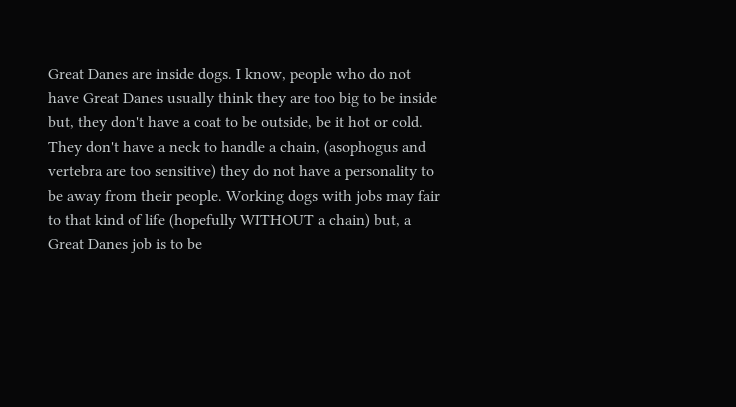Great Danes are inside dogs. I know, people who do not have Great Danes usually think they are too big to be inside but, they don't have a coat to be outside, be it hot or cold. They don't have a neck to handle a chain, (asophogus and vertebra are too sensitive) they do not have a personality to be away from their people. Working dogs with jobs may fair to that kind of life (hopefully WITHOUT a chain) but, a Great Danes job is to be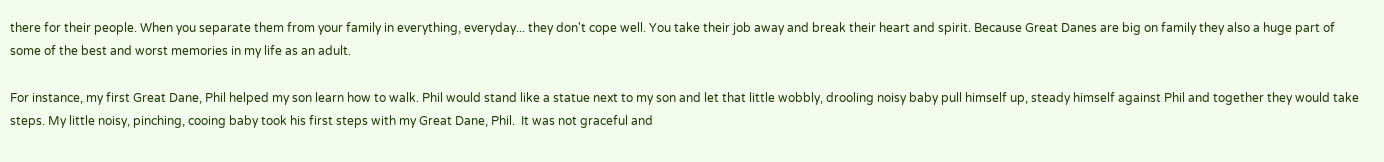there for their people. When you separate them from your family in everything, everyday... they don't cope well. You take their job away and break their heart and spirit. Because Great Danes are big on family they also a huge part of some of the best and worst memories in my life as an adult.

For instance, my first Great Dane, Phil helped my son learn how to walk. Phil would stand like a statue next to my son and let that little wobbly, drooling noisy baby pull himself up, steady himself against Phil and together they would take steps. My little noisy, pinching, cooing baby took his first steps with my Great Dane, Phil.  It was not graceful and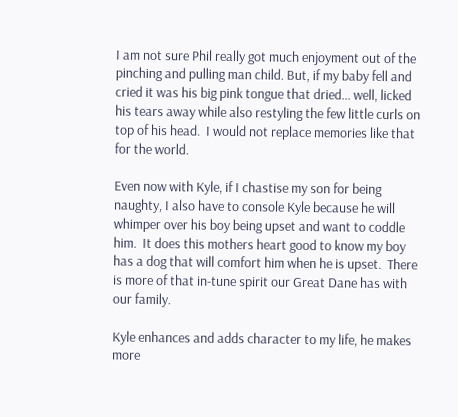I am not sure Phil really got much enjoyment out of the pinching and pulling man child. But, if my baby fell and cried it was his big pink tongue that dried... well, licked his tears away while also restyling the few little curls on top of his head.  I would not replace memories like that for the world.

Even now with Kyle, if I chastise my son for being naughty, I also have to console Kyle because he will whimper over his boy being upset and want to coddle him.  It does this mothers heart good to know my boy has a dog that will comfort him when he is upset.  There is more of that in-tune spirit our Great Dane has with our family.

Kyle enhances and adds character to my life, he makes more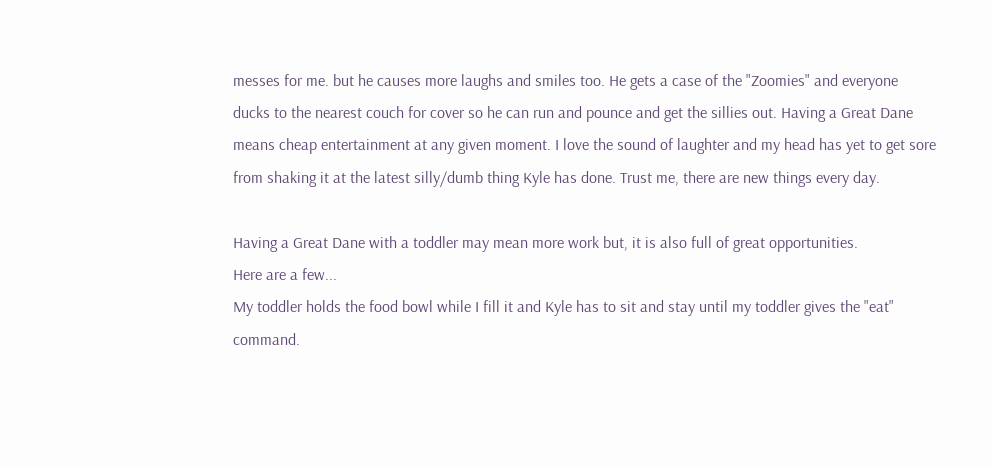messes for me. but he causes more laughs and smiles too. He gets a case of the "Zoomies" and everyone ducks to the nearest couch for cover so he can run and pounce and get the sillies out. Having a Great Dane means cheap entertainment at any given moment. I love the sound of laughter and my head has yet to get sore from shaking it at the latest silly/dumb thing Kyle has done. Trust me, there are new things every day.

Having a Great Dane with a toddler may mean more work but, it is also full of great opportunities.
Here are a few...
My toddler holds the food bowl while I fill it and Kyle has to sit and stay until my toddler gives the "eat" command.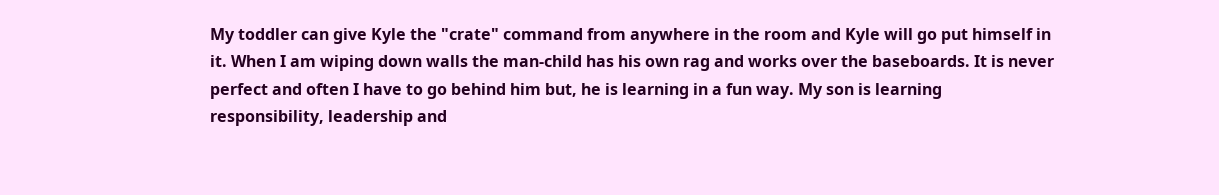My toddler can give Kyle the "crate" command from anywhere in the room and Kyle will go put himself in it. When I am wiping down walls the man-child has his own rag and works over the baseboards. It is never perfect and often I have to go behind him but, he is learning in a fun way. My son is learning responsibility, leadership and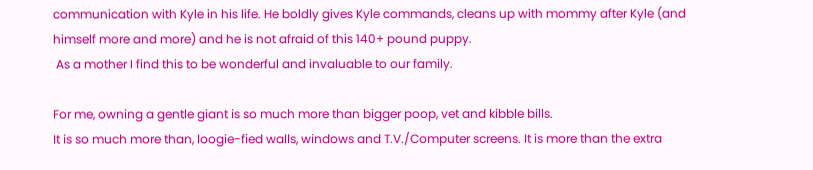communication with Kyle in his life. He boldly gives Kyle commands, cleans up with mommy after Kyle (and himself more and more) and he is not afraid of this 140+ pound puppy.
 As a mother I find this to be wonderful and invaluable to our family.

For me, owning a gentle giant is so much more than bigger poop, vet and kibble bills.
It is so much more than, loogie-fied walls, windows and T.V./Computer screens. It is more than the extra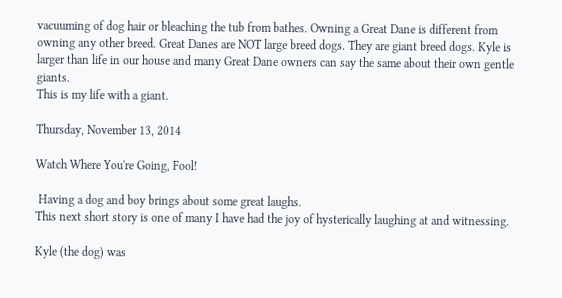vacuuming of dog hair or bleaching the tub from bathes. Owning a Great Dane is different from owning any other breed. Great Danes are NOT large breed dogs. They are giant breed dogs. Kyle is larger than life in our house and many Great Dane owners can say the same about their own gentle giants.
This is my life with a giant.

Thursday, November 13, 2014

Watch Where You're Going, Fool!

 Having a dog and boy brings about some great laughs.
This next short story is one of many I have had the joy of hysterically laughing at and witnessing.

Kyle (the dog) was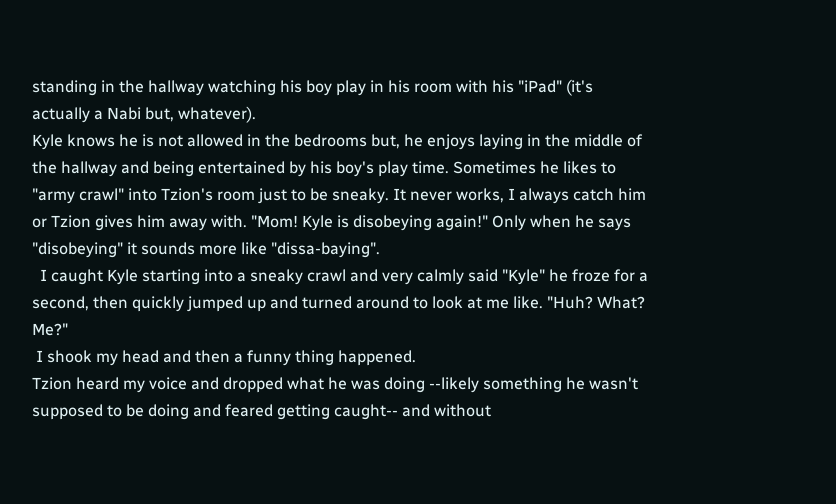standing in the hallway watching his boy play in his room with his "iPad" (it's actually a Nabi but, whatever).
Kyle knows he is not allowed in the bedrooms but, he enjoys laying in the middle of the hallway and being entertained by his boy's play time. Sometimes he likes to "army crawl" into Tzion's room just to be sneaky. It never works, I always catch him or Tzion gives him away with. "Mom! Kyle is disobeying again!" Only when he says "disobeying" it sounds more like "dissa-baying".
  I caught Kyle starting into a sneaky crawl and very calmly said "Kyle" he froze for a second, then quickly jumped up and turned around to look at me like. "Huh? What? Me?"
 I shook my head and then a funny thing happened.
Tzion heard my voice and dropped what he was doing --likely something he wasn't supposed to be doing and feared getting caught-- and without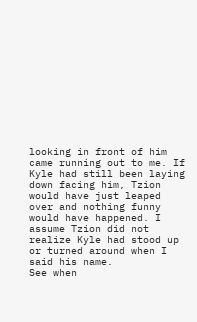looking in front of him came running out to me. If Kyle had still been laying down facing him, Tzion would have just leaped over and nothing funny would have happened. I assume Tzion did not realize Kyle had stood up or turned around when I said his name.
See when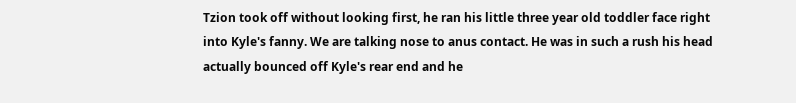Tzion took off without looking first, he ran his little three year old toddler face right into Kyle's fanny. We are talking nose to anus contact. He was in such a rush his head actually bounced off Kyle's rear end and he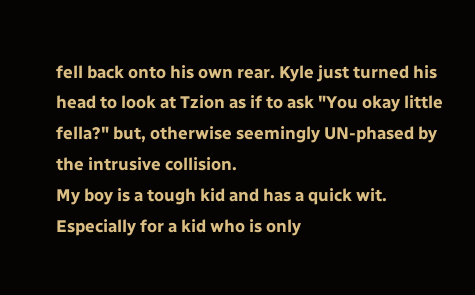fell back onto his own rear. Kyle just turned his head to look at Tzion as if to ask "You okay little fella?" but, otherwise seemingly UN-phased by the intrusive collision.
My boy is a tough kid and has a quick wit. Especially for a kid who is only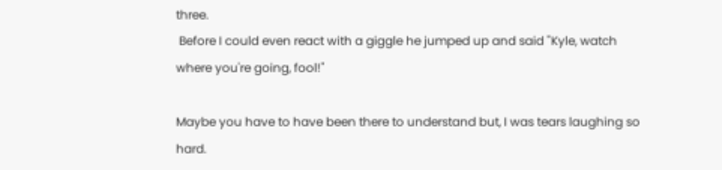three.
 Before I could even react with a giggle he jumped up and said "Kyle, watch where you're going, fool!"

Maybe you have to have been there to understand but, I was tears laughing so hard.